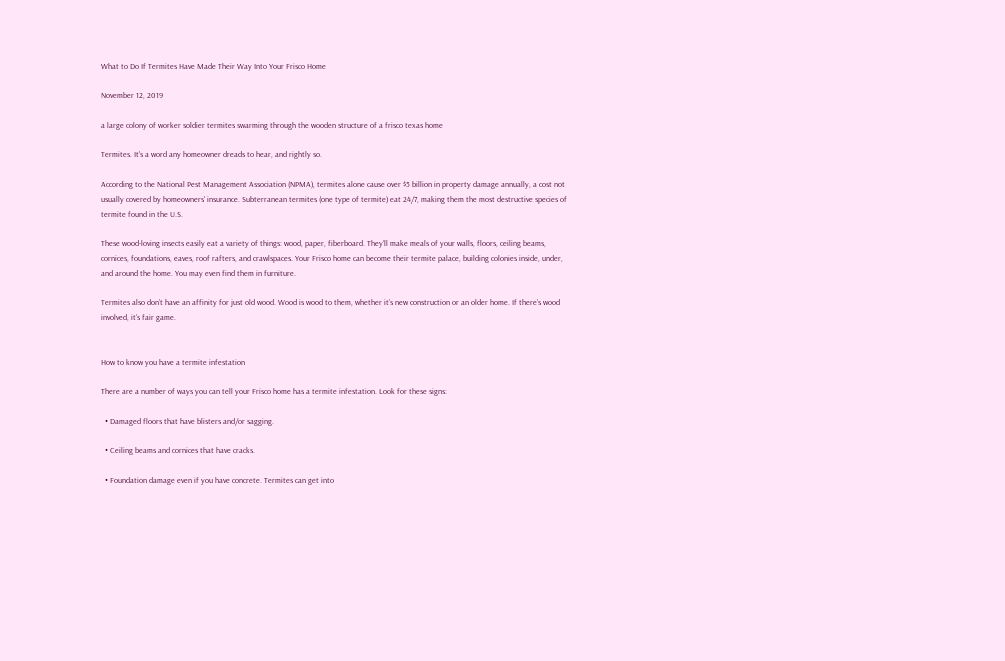What to Do If Termites Have Made Their Way Into Your Frisco Home

November 12, 2019

a large colony of worker soldier termites swarming through the wooden structure of a frisco texas home

Termites. It's a word any homeowner dreads to hear, and rightly so.

According to the National Pest Management Association (NPMA), termites alone cause over $5 billion in property damage annually, a cost not usually covered by homeowners' insurance. Subterranean termites (one type of termite) eat 24/7, making them the most destructive species of termite found in the U.S.

These wood-loving insects easily eat a variety of things: wood, paper, fiberboard. They’ll make meals of your walls, floors, ceiling beams, cornices, foundations, eaves, roof rafters, and crawlspaces. Your Frisco home can become their termite palace, building colonies inside, under, and around the home. You may even find them in furniture.

Termites also don’t have an affinity for just old wood. Wood is wood to them, whether it’s new construction or an older home. If there’s wood involved, it’s fair game.


How to know you have a termite infestation

There are a number of ways you can tell your Frisco home has a termite infestation. Look for these signs:

  • Damaged floors that have blisters and/or sagging.

  • Ceiling beams and cornices that have cracks.

  • Foundation damage even if you have concrete. Termites can get into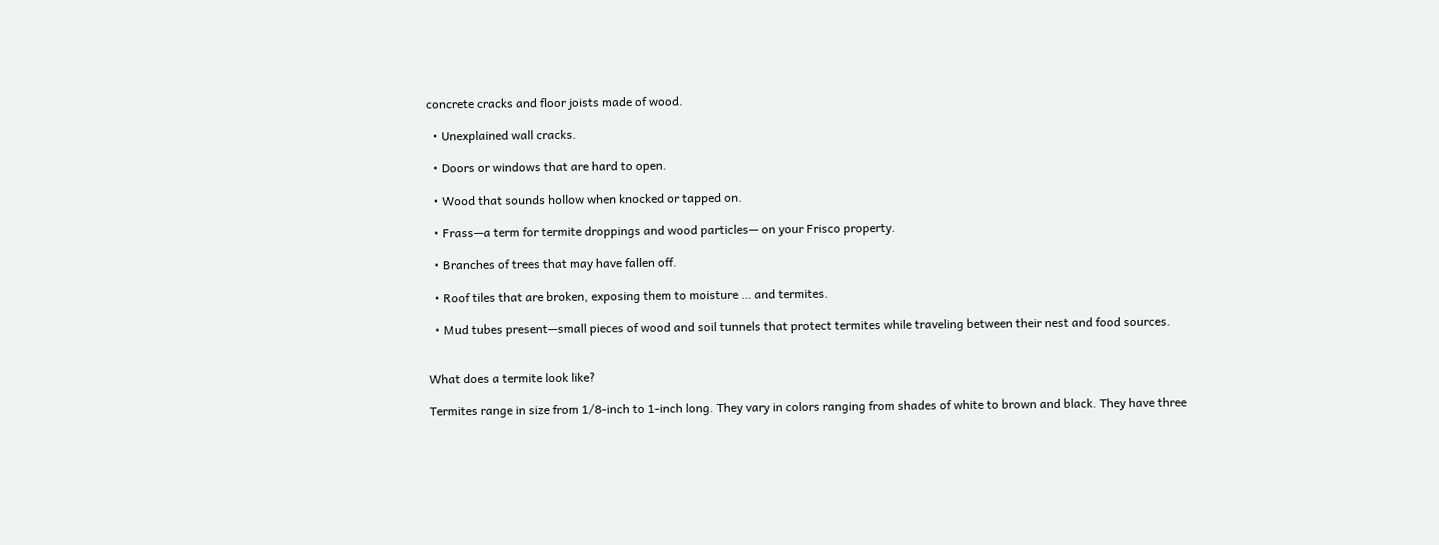concrete cracks and floor joists made of wood.

  • Unexplained wall cracks.

  • Doors or windows that are hard to open.

  • Wood that sounds hollow when knocked or tapped on.

  • Frass—a term for termite droppings and wood particles— on your Frisco property.

  • Branches of trees that may have fallen off.

  • Roof tiles that are broken, exposing them to moisture … and termites.

  • Mud tubes present—small pieces of wood and soil tunnels that protect termites while traveling between their nest and food sources.


What does a termite look like?

Termites range in size from 1/8-inch to 1-inch long. They vary in colors ranging from shades of white to brown and black. They have three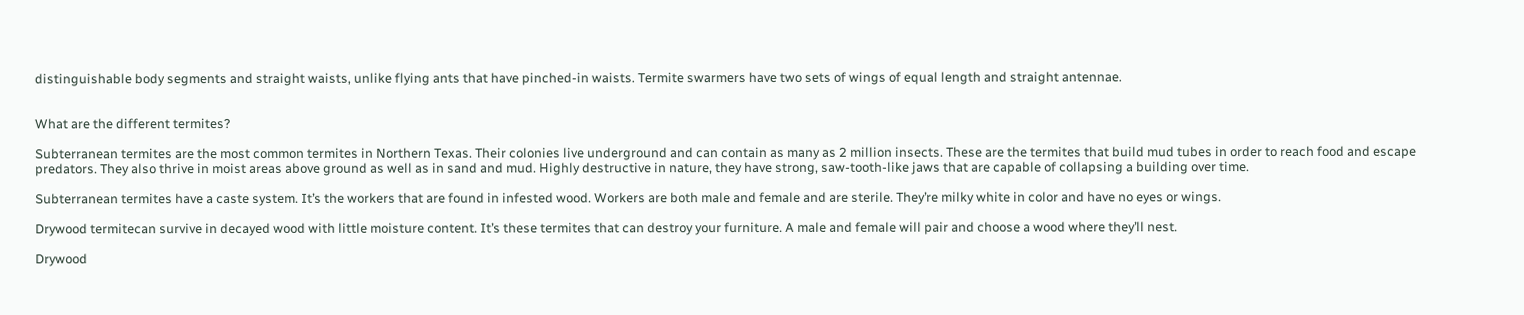distinguishable body segments and straight waists, unlike flying ants that have pinched-in waists. Termite swarmers have two sets of wings of equal length and straight antennae.


What are the different termites?

Subterranean termites are the most common termites in Northern Texas. Their colonies live underground and can contain as many as 2 million insects. These are the termites that build mud tubes in order to reach food and escape predators. They also thrive in moist areas above ground as well as in sand and mud. Highly destructive in nature, they have strong, saw-tooth-like jaws that are capable of collapsing a building over time.

Subterranean termites have a caste system. It’s the workers that are found in infested wood. Workers are both male and female and are sterile. They’re milky white in color and have no eyes or wings.

Drywood termitecan survive in decayed wood with little moisture content. It’s these termites that can destroy your furniture. A male and female will pair and choose a wood where they’ll nest.

Drywood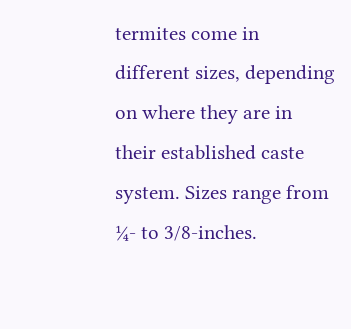termites come in different sizes, depending on where they are in their established caste system. Sizes range from ¼- to 3/8-inches.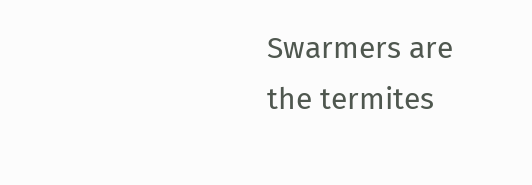Swarmers are the termites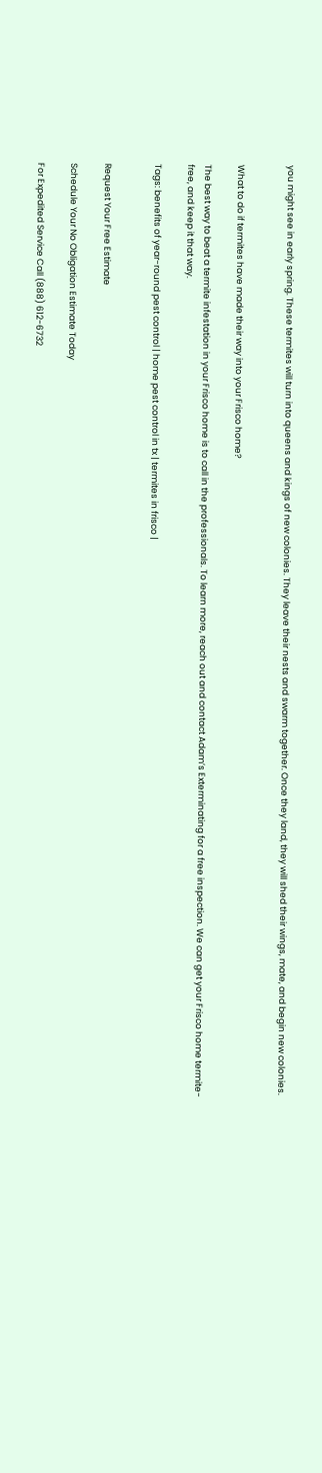you might see in early spring. These termites will turn into queens and kings of new colonies. They leave their nests and swarm together. Once they land, they will shed their wings, mate, and begin new colonies.


What to do if termites have made their way into your Frisco home?

The best way to beat a termite infestation in your Frisco home is to call in the professionals. To learn more, reach out and contact Adam’s Exterminating for a free inspection. We can get your Frisco home termite-free, and keep it that way.

Tags: benefits of year-round pest control | home pest control in tx | termites in frisco |


Request Your Free Estimate

Schedule Your No Obligation Estimate Today

For Expedited Service Call (888) 612-6732